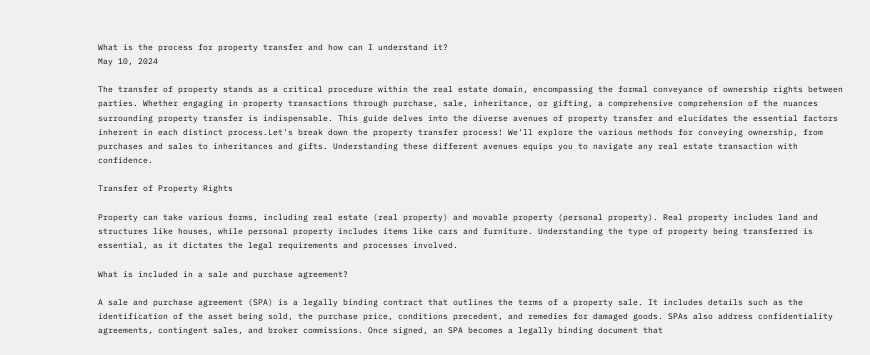What is the process for property transfer and how can I understand it?
May 10, 2024

The transfer of property stands as a critical procedure within the real estate domain, encompassing the formal conveyance of ownership rights between parties. Whether engaging in property transactions through purchase, sale, inheritance, or gifting, a comprehensive comprehension of the nuances surrounding property transfer is indispensable. This guide delves into the diverse avenues of property transfer and elucidates the essential factors inherent in each distinct process.Let's break down the property transfer process! We'll explore the various methods for conveying ownership, from purchases and sales to inheritances and gifts. Understanding these different avenues equips you to navigate any real estate transaction with confidence.

Transfer of Property Rights

Property can take various forms, including real estate (real property) and movable property (personal property). Real property includes land and structures like houses, while personal property includes items like cars and furniture. Understanding the type of property being transferred is essential, as it dictates the legal requirements and processes involved.

What is included in a sale and purchase agreement?

A sale and purchase agreement (SPA) is a legally binding contract that outlines the terms of a property sale. It includes details such as the identification of the asset being sold, the purchase price, conditions precedent, and remedies for damaged goods. SPAs also address confidentiality agreements, contingent sales, and broker commissions. Once signed, an SPA becomes a legally binding document that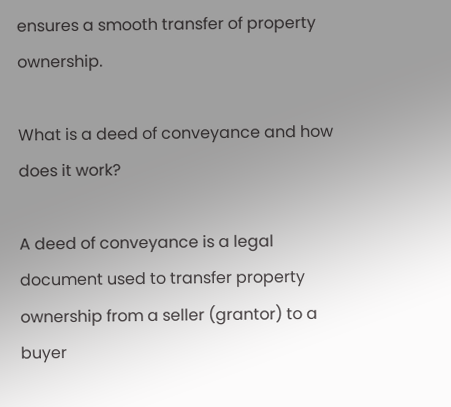ensures a smooth transfer of property ownership.

What is a deed of conveyance and how does it work?

A deed of conveyance is a legal document used to transfer property ownership from a seller (grantor) to a buyer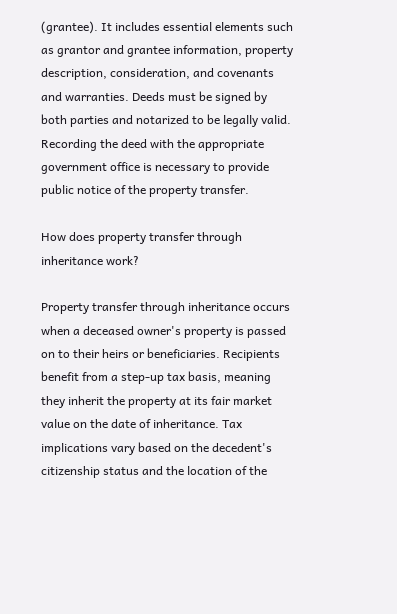(grantee). It includes essential elements such as grantor and grantee information, property description, consideration, and covenants and warranties. Deeds must be signed by both parties and notarized to be legally valid. Recording the deed with the appropriate government office is necessary to provide public notice of the property transfer.

How does property transfer through inheritance work?

Property transfer through inheritance occurs when a deceased owner's property is passed on to their heirs or beneficiaries. Recipients benefit from a step-up tax basis, meaning they inherit the property at its fair market value on the date of inheritance. Tax implications vary based on the decedent's citizenship status and the location of the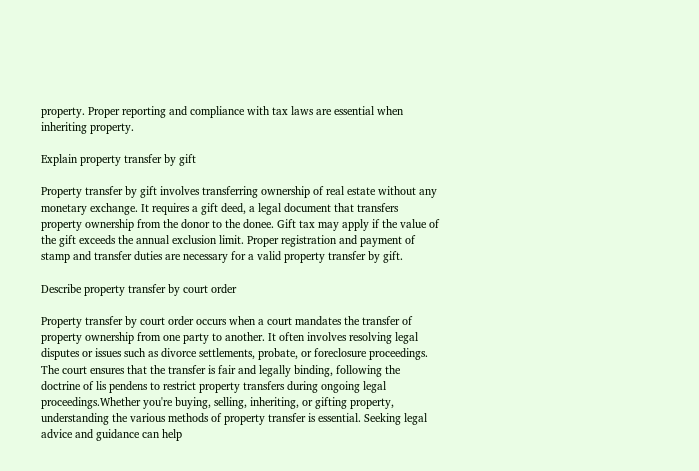property. Proper reporting and compliance with tax laws are essential when inheriting property.

Explain property transfer by gift

Property transfer by gift involves transferring ownership of real estate without any monetary exchange. It requires a gift deed, a legal document that transfers property ownership from the donor to the donee. Gift tax may apply if the value of the gift exceeds the annual exclusion limit. Proper registration and payment of stamp and transfer duties are necessary for a valid property transfer by gift.

Describe property transfer by court order

Property transfer by court order occurs when a court mandates the transfer of property ownership from one party to another. It often involves resolving legal disputes or issues such as divorce settlements, probate, or foreclosure proceedings. The court ensures that the transfer is fair and legally binding, following the doctrine of lis pendens to restrict property transfers during ongoing legal proceedings.Whether you're buying, selling, inheriting, or gifting property, understanding the various methods of property transfer is essential. Seeking legal advice and guidance can help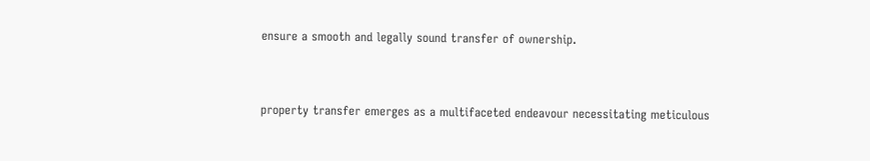ensure a smooth and legally sound transfer of ownership.


property transfer emerges as a multifaceted endeavour necessitating meticulous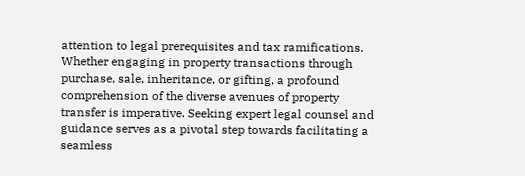attention to legal prerequisites and tax ramifications. Whether engaging in property transactions through purchase, sale, inheritance, or gifting, a profound comprehension of the diverse avenues of property transfer is imperative. Seeking expert legal counsel and guidance serves as a pivotal step towards facilitating a seamless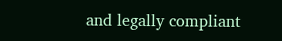and legally compliant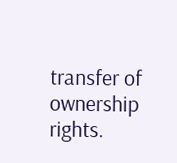transfer of ownership rights.